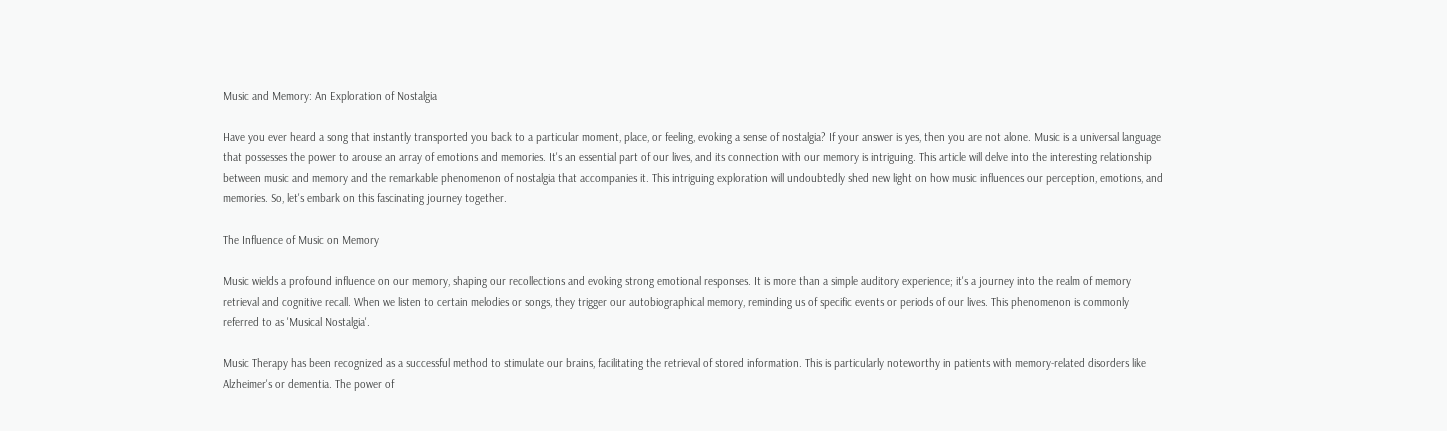Music and Memory: An Exploration of Nostalgia

Have you ever heard a song that instantly transported you back to a particular moment, place, or feeling, evoking a sense of nostalgia? If your answer is yes, then you are not alone. Music is a universal language that possesses the power to arouse an array of emotions and memories. It's an essential part of our lives, and its connection with our memory is intriguing. This article will delve into the interesting relationship between music and memory and the remarkable phenomenon of nostalgia that accompanies it. This intriguing exploration will undoubtedly shed new light on how music influences our perception, emotions, and memories. So, let's embark on this fascinating journey together.

The Influence of Music on Memory

Music wields a profound influence on our memory, shaping our recollections and evoking strong emotional responses. It is more than a simple auditory experience; it's a journey into the realm of memory retrieval and cognitive recall. When we listen to certain melodies or songs, they trigger our autobiographical memory, reminding us of specific events or periods of our lives. This phenomenon is commonly referred to as 'Musical Nostalgia'.

Music Therapy has been recognized as a successful method to stimulate our brains, facilitating the retrieval of stored information. This is particularly noteworthy in patients with memory-related disorders like Alzheimer's or dementia. The power of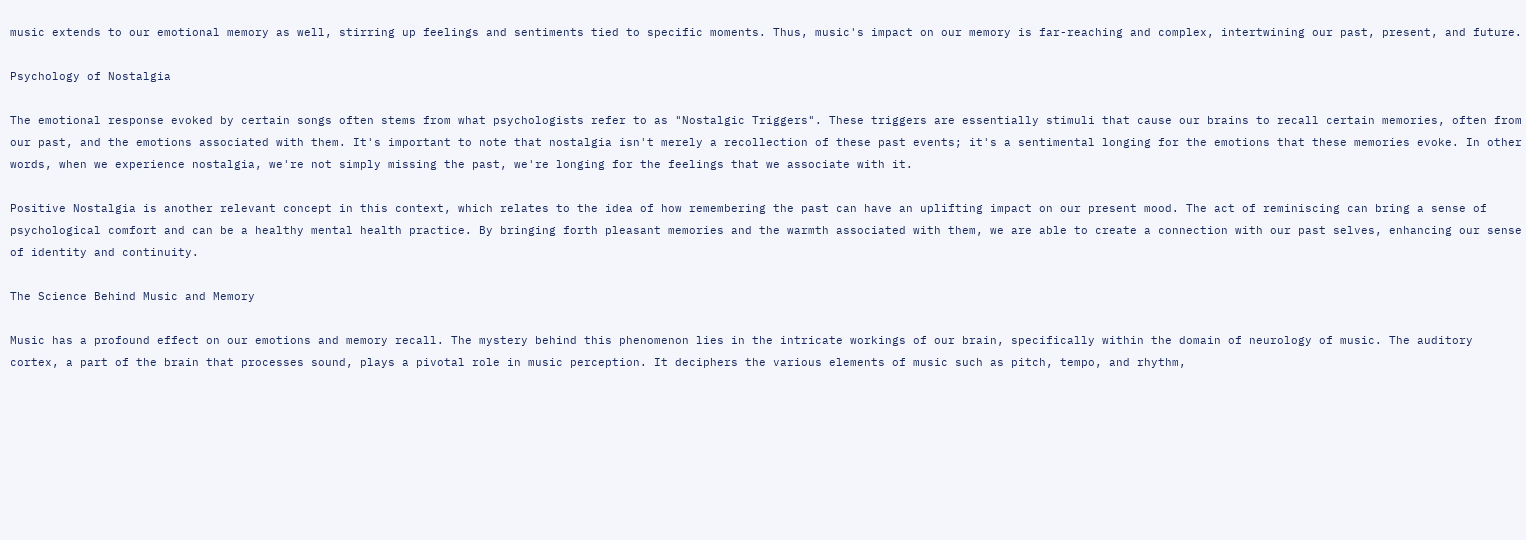music extends to our emotional memory as well, stirring up feelings and sentiments tied to specific moments. Thus, music's impact on our memory is far-reaching and complex, intertwining our past, present, and future.

Psychology of Nostalgia

The emotional response evoked by certain songs often stems from what psychologists refer to as "Nostalgic Triggers". These triggers are essentially stimuli that cause our brains to recall certain memories, often from our past, and the emotions associated with them. It's important to note that nostalgia isn't merely a recollection of these past events; it's a sentimental longing for the emotions that these memories evoke. In other words, when we experience nostalgia, we're not simply missing the past, we're longing for the feelings that we associate with it.

Positive Nostalgia is another relevant concept in this context, which relates to the idea of how remembering the past can have an uplifting impact on our present mood. The act of reminiscing can bring a sense of psychological comfort and can be a healthy mental health practice. By bringing forth pleasant memories and the warmth associated with them, we are able to create a connection with our past selves, enhancing our sense of identity and continuity.

The Science Behind Music and Memory

Music has a profound effect on our emotions and memory recall. The mystery behind this phenomenon lies in the intricate workings of our brain, specifically within the domain of neurology of music. The auditory cortex, a part of the brain that processes sound, plays a pivotal role in music perception. It deciphers the various elements of music such as pitch, tempo, and rhythm,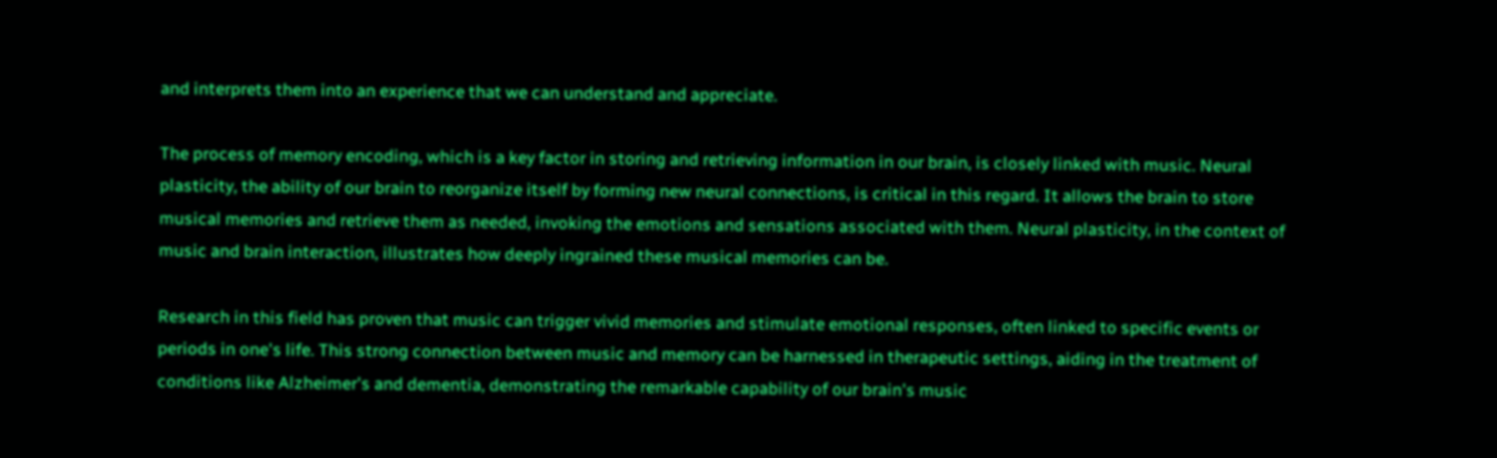and interprets them into an experience that we can understand and appreciate.

The process of memory encoding, which is a key factor in storing and retrieving information in our brain, is closely linked with music. Neural plasticity, the ability of our brain to reorganize itself by forming new neural connections, is critical in this regard. It allows the brain to store musical memories and retrieve them as needed, invoking the emotions and sensations associated with them. Neural plasticity, in the context of music and brain interaction, illustrates how deeply ingrained these musical memories can be.

Research in this field has proven that music can trigger vivid memories and stimulate emotional responses, often linked to specific events or periods in one's life. This strong connection between music and memory can be harnessed in therapeutic settings, aiding in the treatment of conditions like Alzheimer's and dementia, demonstrating the remarkable capability of our brain's music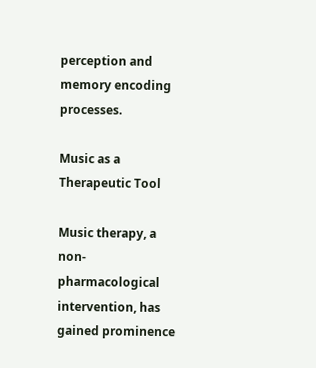perception and memory encoding processes.

Music as a Therapeutic Tool

Music therapy, a non-pharmacological intervention, has gained prominence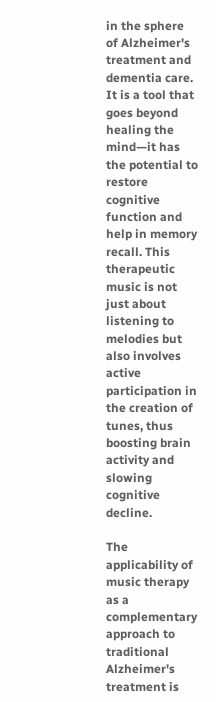in the sphere of Alzheimer's treatment and dementia care. It is a tool that goes beyond healing the mind—it has the potential to restore cognitive function and help in memory recall. This therapeutic music is not just about listening to melodies but also involves active participation in the creation of tunes, thus boosting brain activity and slowing cognitive decline.

The applicability of music therapy as a complementary approach to traditional Alzheimer's treatment is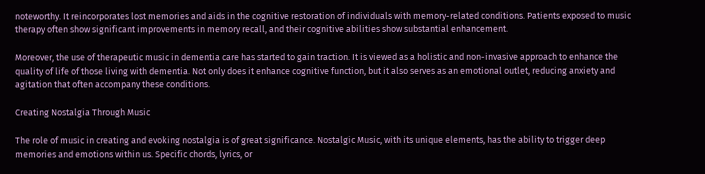noteworthy. It reincorporates lost memories and aids in the cognitive restoration of individuals with memory-related conditions. Patients exposed to music therapy often show significant improvements in memory recall, and their cognitive abilities show substantial enhancement.

Moreover, the use of therapeutic music in dementia care has started to gain traction. It is viewed as a holistic and non-invasive approach to enhance the quality of life of those living with dementia. Not only does it enhance cognitive function, but it also serves as an emotional outlet, reducing anxiety and agitation that often accompany these conditions.

Creating Nostalgia Through Music

The role of music in creating and evoking nostalgia is of great significance. Nostalgic Music, with its unique elements, has the ability to trigger deep memories and emotions within us. Specific chords, lyrics, or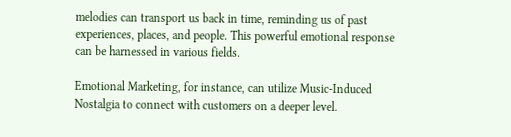melodies can transport us back in time, reminding us of past experiences, places, and people. This powerful emotional response can be harnessed in various fields.

Emotional Marketing, for instance, can utilize Music-Induced Nostalgia to connect with customers on a deeper level.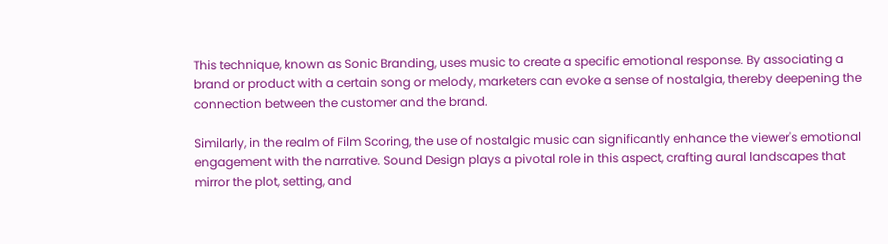This technique, known as Sonic Branding, uses music to create a specific emotional response. By associating a brand or product with a certain song or melody, marketers can evoke a sense of nostalgia, thereby deepening the connection between the customer and the brand.

Similarly, in the realm of Film Scoring, the use of nostalgic music can significantly enhance the viewer's emotional engagement with the narrative. Sound Design plays a pivotal role in this aspect, crafting aural landscapes that mirror the plot, setting, and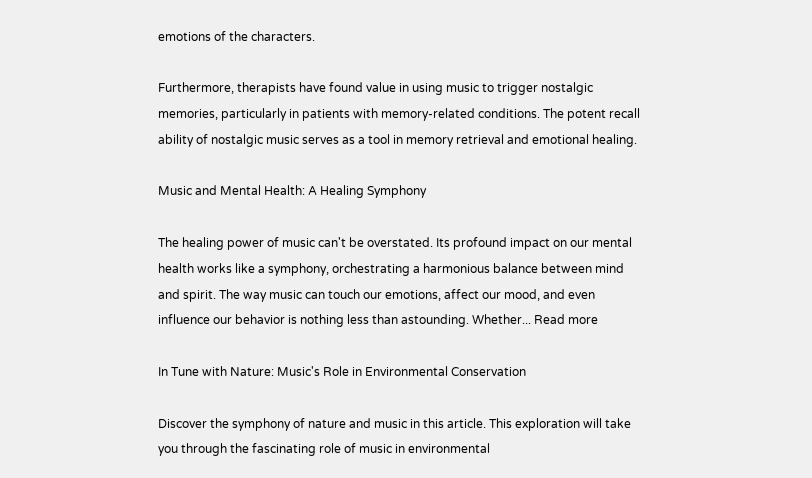emotions of the characters.

Furthermore, therapists have found value in using music to trigger nostalgic memories, particularly in patients with memory-related conditions. The potent recall ability of nostalgic music serves as a tool in memory retrieval and emotional healing.

Music and Mental Health: A Healing Symphony

The healing power of music can't be overstated. Its profound impact on our mental health works like a symphony, orchestrating a harmonious balance between mind and spirit. The way music can touch our emotions, affect our mood, and even influence our behavior is nothing less than astounding. Whether... Read more

In Tune with Nature: Music's Role in Environmental Conservation

Discover the symphony of nature and music in this article. This exploration will take you through the fascinating role of music in environmental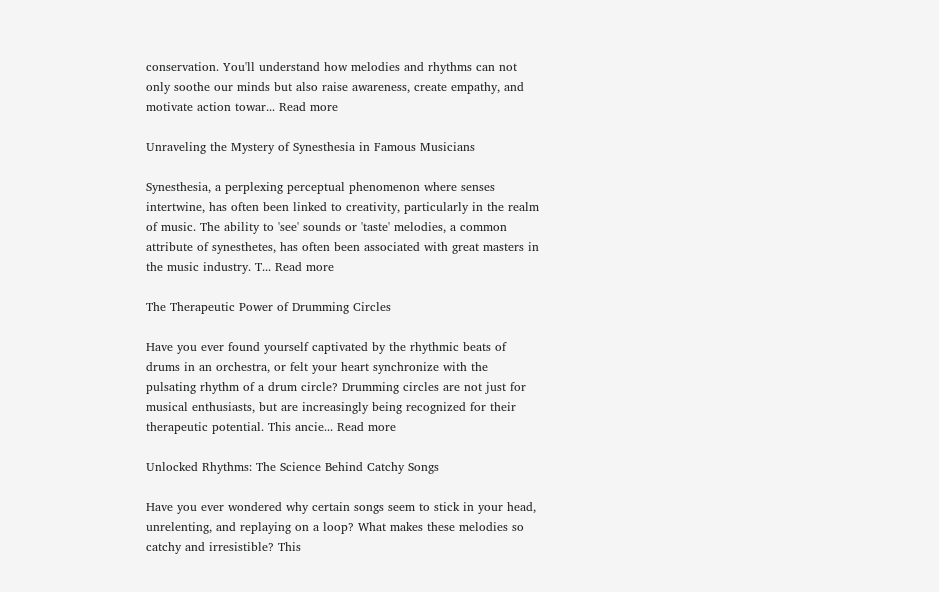conservation. You'll understand how melodies and rhythms can not only soothe our minds but also raise awareness, create empathy, and motivate action towar... Read more

Unraveling the Mystery of Synesthesia in Famous Musicians

Synesthesia, a perplexing perceptual phenomenon where senses intertwine, has often been linked to creativity, particularly in the realm of music. The ability to 'see' sounds or 'taste' melodies, a common attribute of synesthetes, has often been associated with great masters in the music industry. T... Read more

The Therapeutic Power of Drumming Circles

Have you ever found yourself captivated by the rhythmic beats of drums in an orchestra, or felt your heart synchronize with the pulsating rhythm of a drum circle? Drumming circles are not just for musical enthusiasts, but are increasingly being recognized for their therapeutic potential. This ancie... Read more

Unlocked Rhythms: The Science Behind Catchy Songs

Have you ever wondered why certain songs seem to stick in your head, unrelenting, and replaying on a loop? What makes these melodies so catchy and irresistible? This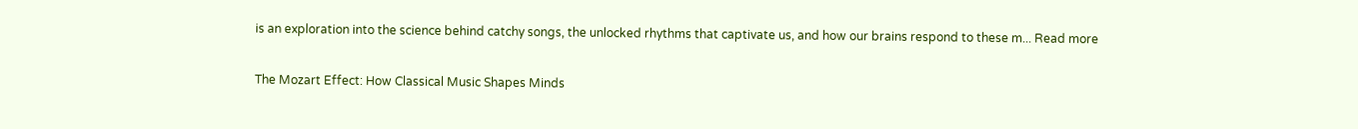is an exploration into the science behind catchy songs, the unlocked rhythms that captivate us, and how our brains respond to these m... Read more

The Mozart Effect: How Classical Music Shapes Minds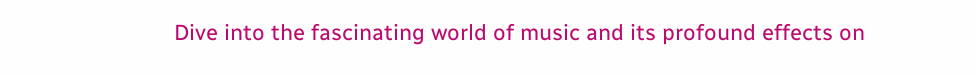Dive into the fascinating world of music and its profound effects on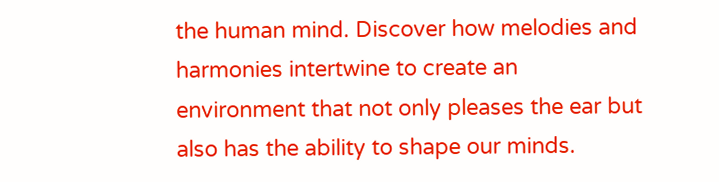the human mind. Discover how melodies and harmonies intertwine to create an environment that not only pleases the ear but also has the ability to shape our minds.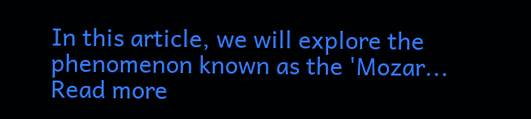In this article, we will explore the phenomenon known as the 'Mozar... Read more